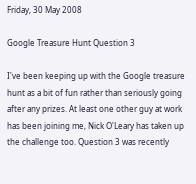Friday, 30 May 2008

Google Treasure Hunt Question 3

I've been keeping up with the Google treasure hunt as a bit of fun rather than seriously going after any prizes. At least one other guy at work has been joining me, Nick O'Leary has taken up the challenge too. Question 3 was recently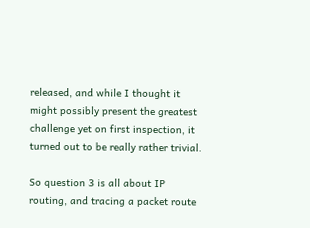released, and while I thought it might possibly present the greatest challenge yet on first inspection, it turned out to be really rather trivial.

So question 3 is all about IP routing, and tracing a packet route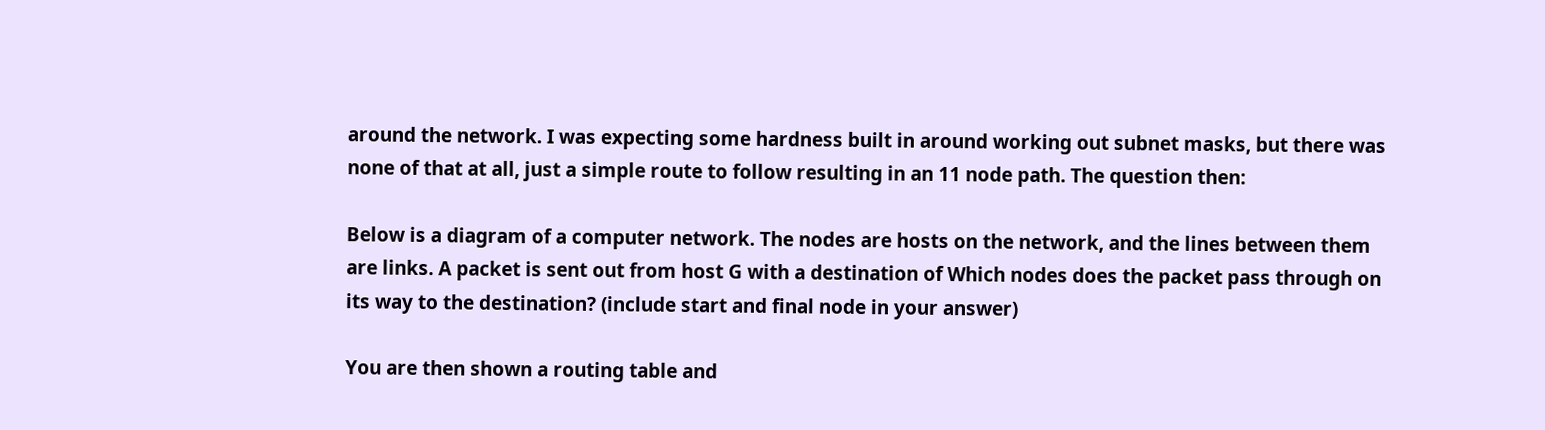around the network. I was expecting some hardness built in around working out subnet masks, but there was none of that at all, just a simple route to follow resulting in an 11 node path. The question then:

Below is a diagram of a computer network. The nodes are hosts on the network, and the lines between them are links. A packet is sent out from host G with a destination of Which nodes does the packet pass through on its way to the destination? (include start and final node in your answer)

You are then shown a routing table and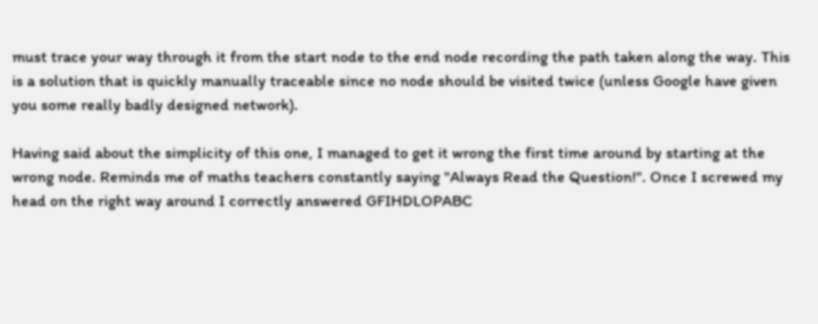must trace your way through it from the start node to the end node recording the path taken along the way. This is a solution that is quickly manually traceable since no node should be visited twice (unless Google have given you some really badly designed network).

Having said about the simplicity of this one, I managed to get it wrong the first time around by starting at the wrong node. Reminds me of maths teachers constantly saying "Always Read the Question!". Once I screwed my head on the right way around I correctly answered GFIHDLOPABC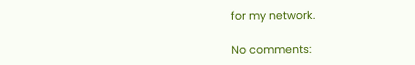for my network.

No comments: